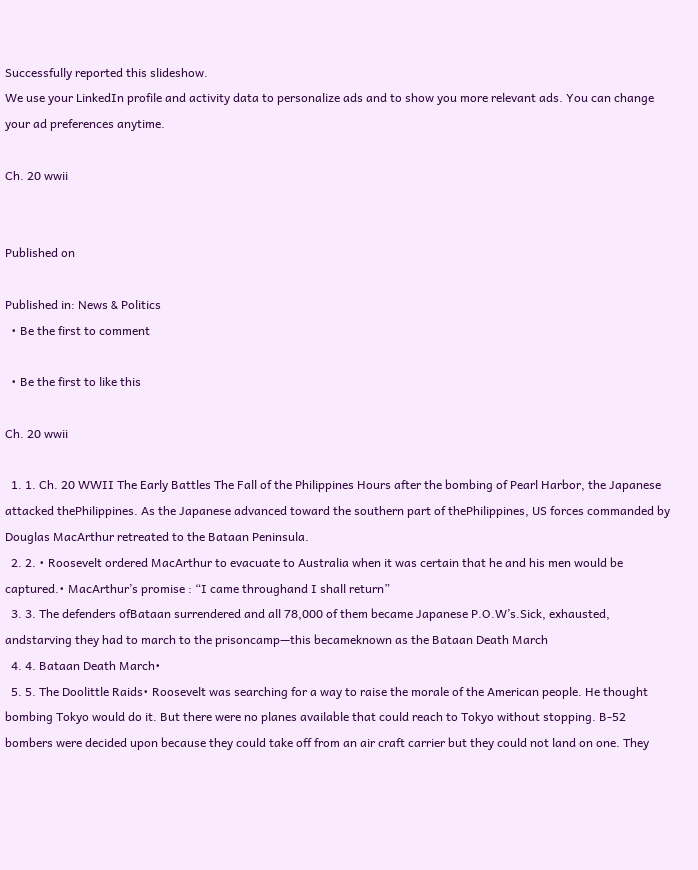Successfully reported this slideshow.
We use your LinkedIn profile and activity data to personalize ads and to show you more relevant ads. You can change your ad preferences anytime.

Ch. 20 wwii


Published on

Published in: News & Politics
  • Be the first to comment

  • Be the first to like this

Ch. 20 wwii

  1. 1. Ch. 20 WWII The Early Battles The Fall of the Philippines Hours after the bombing of Pearl Harbor, the Japanese attacked thePhilippines. As the Japanese advanced toward the southern part of thePhilippines, US forces commanded by Douglas MacArthur retreated to the Bataan Peninsula.
  2. 2. • Roosevelt ordered MacArthur to evacuate to Australia when it was certain that he and his men would be captured.• MacArthur’s promise : “I came throughand I shall return”
  3. 3. The defenders ofBataan surrendered and all 78,000 of them became Japanese P.O.W’s.Sick, exhausted, andstarving they had to march to the prisoncamp—this becameknown as the Bataan Death March
  4. 4. Bataan Death March•
  5. 5. The Doolittle Raids• Roosevelt was searching for a way to raise the morale of the American people. He thought bombing Tokyo would do it. But there were no planes available that could reach to Tokyo without stopping. B-52 bombers were decided upon because they could take off from an air craft carrier but they could not land on one. They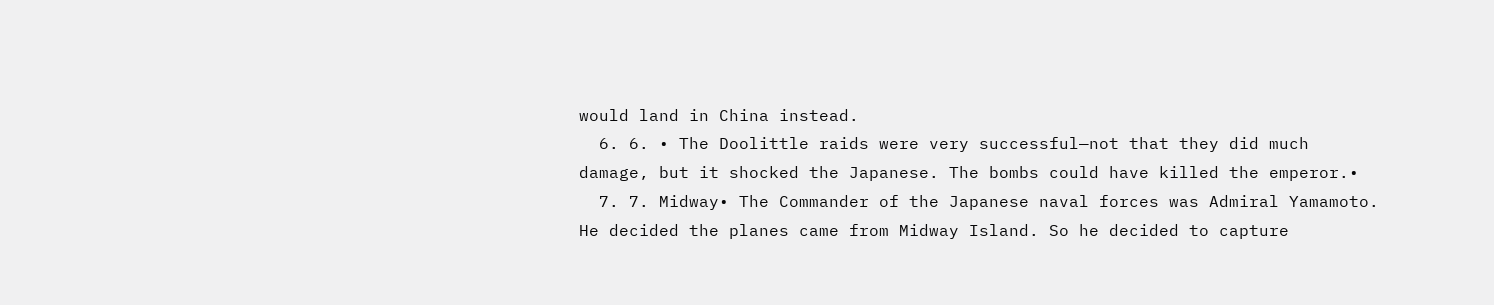would land in China instead.
  6. 6. • The Doolittle raids were very successful—not that they did much damage, but it shocked the Japanese. The bombs could have killed the emperor.•
  7. 7. Midway• The Commander of the Japanese naval forces was Admiral Yamamoto. He decided the planes came from Midway Island. So he decided to capture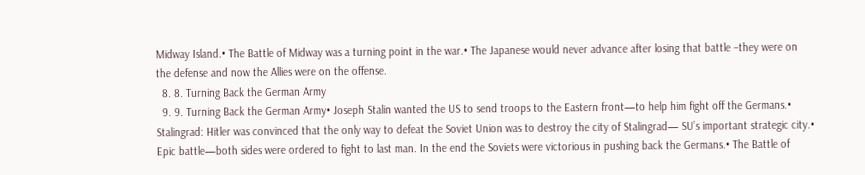Midway Island.• The Battle of Midway was a turning point in the war.• The Japanese would never advance after losing that battle –they were on the defense and now the Allies were on the offense.
  8. 8. Turning Back the German Army
  9. 9. Turning Back the German Army• Joseph Stalin wanted the US to send troops to the Eastern front—to help him fight off the Germans.• Stalingrad: Hitler was convinced that the only way to defeat the Soviet Union was to destroy the city of Stalingrad— SU’s important strategic city.• Epic battle—both sides were ordered to fight to last man. In the end the Soviets were victorious in pushing back the Germans.• The Battle of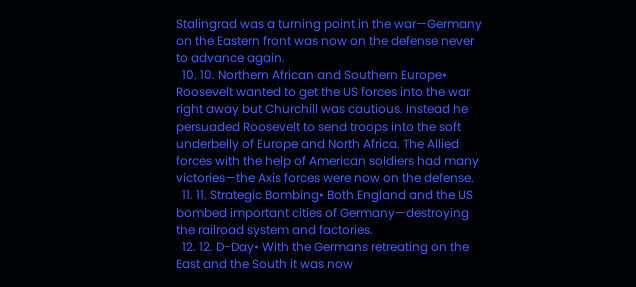Stalingrad was a turning point in the war—Germany on the Eastern front was now on the defense never to advance again.
  10. 10. Northern African and Southern Europe• Roosevelt wanted to get the US forces into the war right away but Churchill was cautious. Instead he persuaded Roosevelt to send troops into the soft underbelly of Europe and North Africa. The Allied forces with the help of American soldiers had many victories—the Axis forces were now on the defense.
  11. 11. Strategic Bombing• Both England and the US bombed important cities of Germany—destroying the railroad system and factories.
  12. 12. D-Day• With the Germans retreating on the East and the South it was now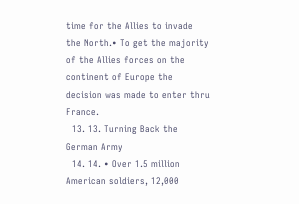time for the Allies to invade the North.• To get the majority of the Allies forces on the continent of Europe the decision was made to enter thru France.
  13. 13. Turning Back the German Army
  14. 14. • Over 1.5 million American soldiers, 12,000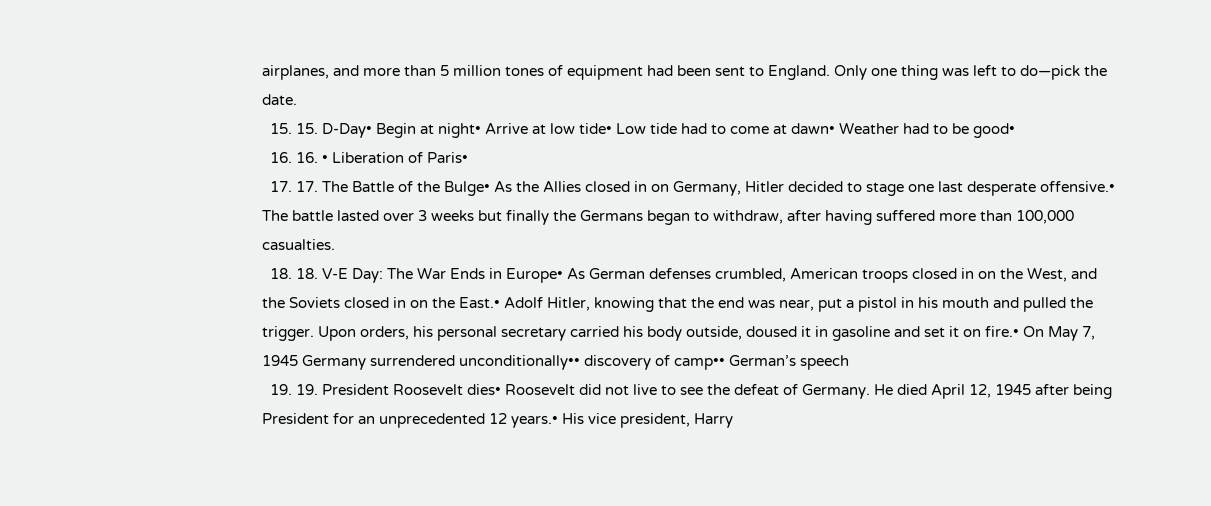airplanes, and more than 5 million tones of equipment had been sent to England. Only one thing was left to do—pick the date.
  15. 15. D-Day• Begin at night• Arrive at low tide• Low tide had to come at dawn• Weather had to be good•
  16. 16. • Liberation of Paris•
  17. 17. The Battle of the Bulge• As the Allies closed in on Germany, Hitler decided to stage one last desperate offensive.• The battle lasted over 3 weeks but finally the Germans began to withdraw, after having suffered more than 100,000 casualties.
  18. 18. V-E Day: The War Ends in Europe• As German defenses crumbled, American troops closed in on the West, and the Soviets closed in on the East.• Adolf Hitler, knowing that the end was near, put a pistol in his mouth and pulled the trigger. Upon orders, his personal secretary carried his body outside, doused it in gasoline and set it on fire.• On May 7, 1945 Germany surrendered unconditionally•• discovery of camp•• German’s speech
  19. 19. President Roosevelt dies• Roosevelt did not live to see the defeat of Germany. He died April 12, 1945 after being President for an unprecedented 12 years.• His vice president, Harry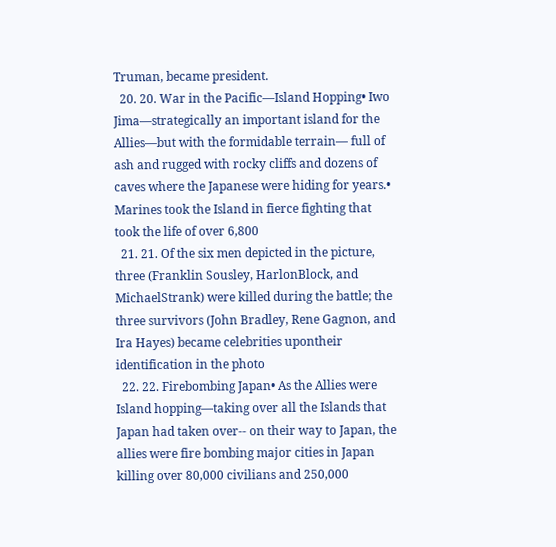Truman, became president.
  20. 20. War in the Pacific—Island Hopping• Iwo Jima—strategically an important island for the Allies—but with the formidable terrain— full of ash and rugged with rocky cliffs and dozens of caves where the Japanese were hiding for years.• Marines took the Island in fierce fighting that took the life of over 6,800
  21. 21. Of the six men depicted in the picture, three (Franklin Sousley, HarlonBlock, and MichaelStrank) were killed during the battle; the three survivors (John Bradley, Rene Gagnon, and Ira Hayes) became celebrities upontheir identification in the photo
  22. 22. Firebombing Japan• As the Allies were Island hopping—taking over all the Islands that Japan had taken over-- on their way to Japan, the allies were fire bombing major cities in Japan killing over 80,000 civilians and 250,000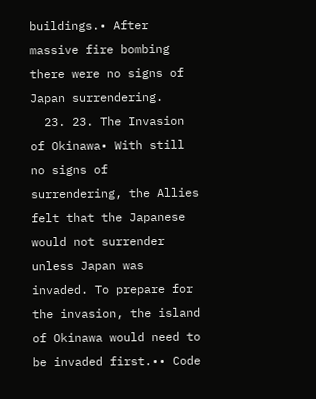buildings.• After massive fire bombing there were no signs of Japan surrendering.
  23. 23. The Invasion of Okinawa• With still no signs of surrendering, the Allies felt that the Japanese would not surrender unless Japan was invaded. To prepare for the invasion, the island of Okinawa would need to be invaded first.•• Code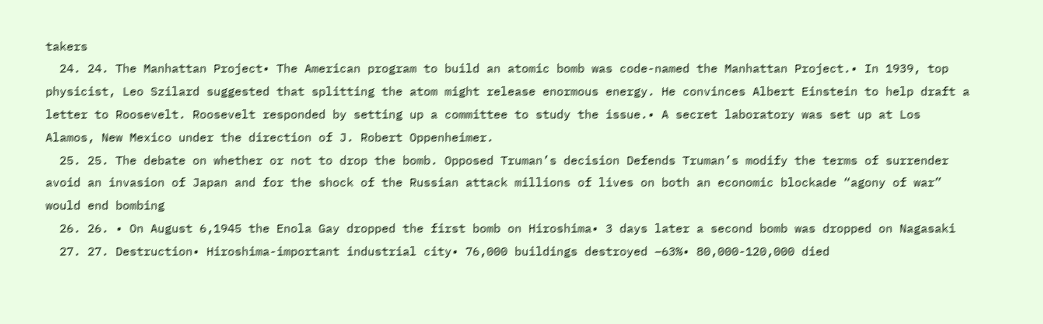takers
  24. 24. The Manhattan Project• The American program to build an atomic bomb was code-named the Manhattan Project.• In 1939, top physicist, Leo Szilard suggested that splitting the atom might release enormous energy. He convinces Albert Einstein to help draft a letter to Roosevelt. Roosevelt responded by setting up a committee to study the issue.• A secret laboratory was set up at Los Alamos, New Mexico under the direction of J. Robert Oppenheimer.
  25. 25. The debate on whether or not to drop the bomb. Opposed Truman’s decision Defends Truman’s modify the terms of surrender avoid an invasion of Japan and for the shock of the Russian attack millions of lives on both an economic blockade “agony of war” would end bombing
  26. 26. • On August 6,1945 the Enola Gay dropped the first bomb on Hiroshima• 3 days later a second bomb was dropped on Nagasaki
  27. 27. Destruction• Hiroshima-important industrial city• 76,000 buildings destroyed –63%• 80,000-120,000 died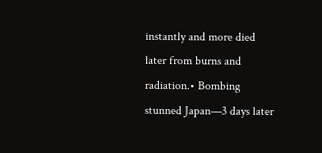instantly and more died later from burns and radiation.• Bombing stunned Japan—3 days later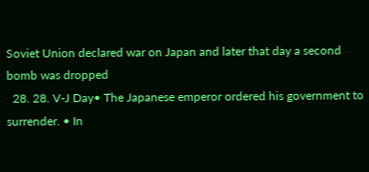Soviet Union declared war on Japan and later that day a second bomb was dropped
  28. 28. V-J Day• The Japanese emperor ordered his government to surrender. • In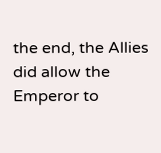the end, the Allies did allow the Emperor to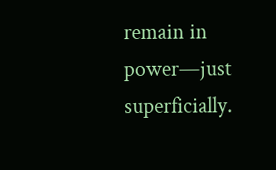remain in power—just superficially.